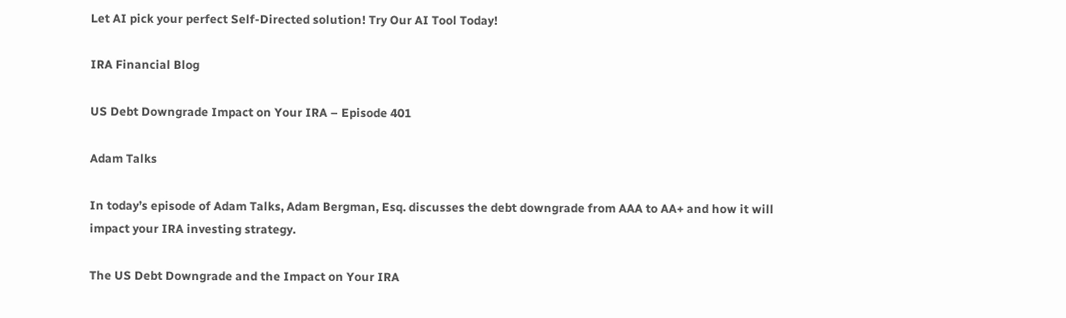Let AI pick your perfect Self-Directed solution! Try Our AI Tool Today!

IRA Financial Blog

US Debt Downgrade Impact on Your IRA – Episode 401

Adam Talks

In today’s episode of Adam Talks, Adam Bergman, Esq. discusses the debt downgrade from AAA to AA+ and how it will impact your IRA investing strategy.

The US Debt Downgrade and the Impact on Your IRA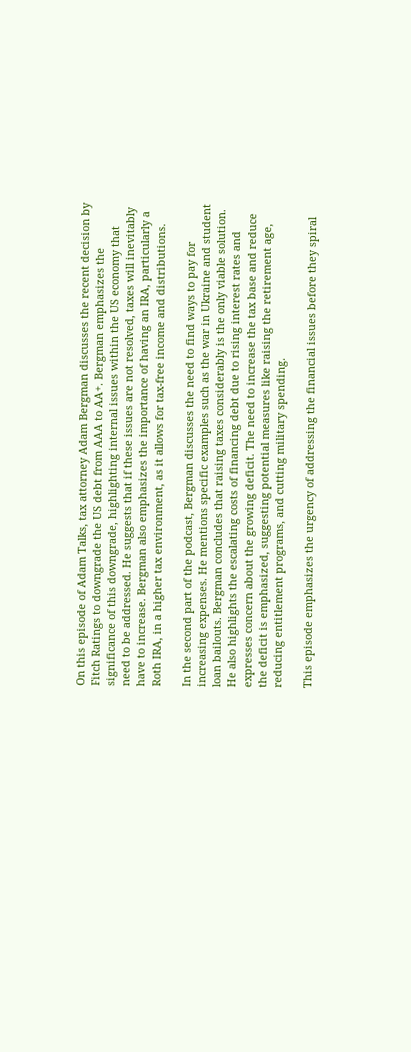On this episode of Adam Talks, tax attorney Adam Bergman discusses the recent decision by Fitch Ratings to downgrade the US debt from AAA to AA+. Bergman emphasizes the significance of this downgrade, highlighting internal issues within the US economy that need to be addressed. He suggests that if these issues are not resolved, taxes will inevitably have to increase. Bergman also emphasizes the importance of having an IRA, particularly a Roth IRA, in a higher tax environment, as it allows for tax-free income and distributions.

In the second part of the podcast, Bergman discusses the need to find ways to pay for increasing expenses. He mentions specific examples such as the war in Ukraine and student loan bailouts. Bergman concludes that raising taxes considerably is the only viable solution. He also highlights the escalating costs of financing debt due to rising interest rates and expresses concern about the growing deficit. The need to increase the tax base and reduce the deficit is emphasized, suggesting potential measures like raising the retirement age, reducing entitlement programs, and cutting military spending.

This episode emphasizes the urgency of addressing the financial issues before they spiral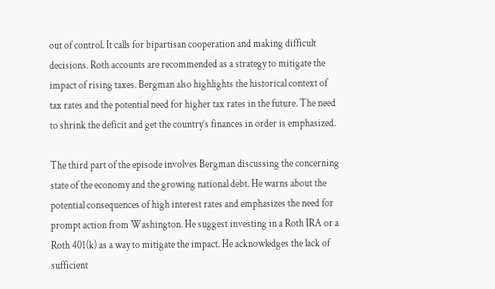out of control. It calls for bipartisan cooperation and making difficult decisions. Roth accounts are recommended as a strategy to mitigate the impact of rising taxes. Bergman also highlights the historical context of tax rates and the potential need for higher tax rates in the future. The need to shrink the deficit and get the country’s finances in order is emphasized.

The third part of the episode involves Bergman discussing the concerning state of the economy and the growing national debt. He warns about the potential consequences of high interest rates and emphasizes the need for prompt action from Washington. He suggest investing in a Roth IRA or a Roth 401(k) as a way to mitigate the impact. He acknowledges the lack of sufficient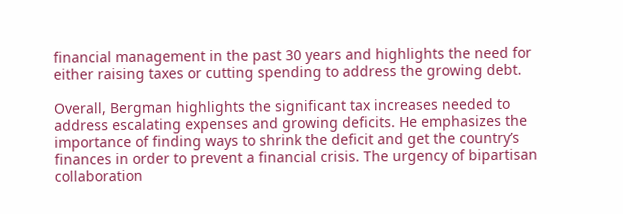financial management in the past 30 years and highlights the need for either raising taxes or cutting spending to address the growing debt.

Overall, Bergman highlights the significant tax increases needed to address escalating expenses and growing deficits. He emphasizes the importance of finding ways to shrink the deficit and get the country’s finances in order to prevent a financial crisis. The urgency of bipartisan collaboration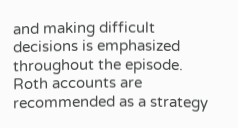and making difficult decisions is emphasized throughout the episode. Roth accounts are recommended as a strategy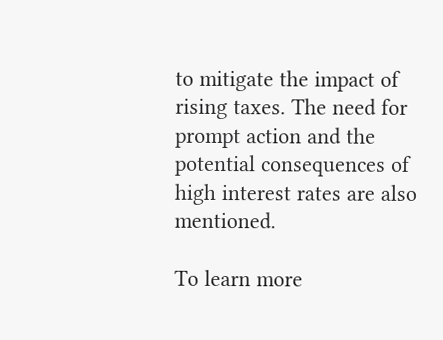to mitigate the impact of rising taxes. The need for prompt action and the potential consequences of high interest rates are also mentioned.

To learn more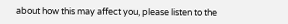about how this may affect you, please listen to the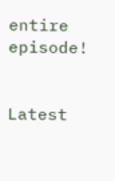entire episode!


Latest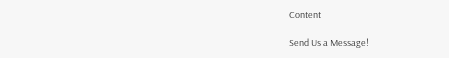Content

Send Us a Message!